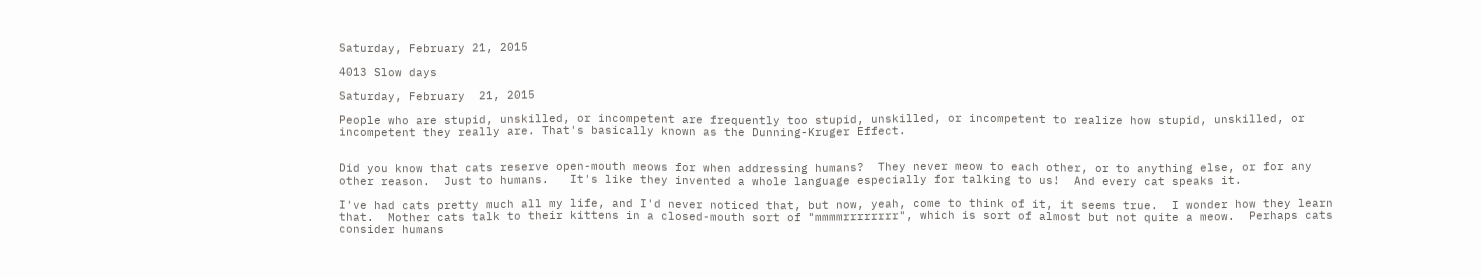Saturday, February 21, 2015

4013 Slow days

Saturday, February  21, 2015

People who are stupid, unskilled, or incompetent are frequently too stupid, unskilled, or incompetent to realize how stupid, unskilled, or incompetent they really are. That's basically known as the Dunning-Kruger Effect.


Did you know that cats reserve open-mouth meows for when addressing humans?  They never meow to each other, or to anything else, or for any other reason.  Just to humans.   It's like they invented a whole language especially for talking to us!  And every cat speaks it.

I've had cats pretty much all my life, and I'd never noticed that, but now, yeah, come to think of it, it seems true.  I wonder how they learn that.  Mother cats talk to their kittens in a closed-mouth sort of "mmmmrrrrrrrr", which is sort of almost but not quite a meow.  Perhaps cats consider humans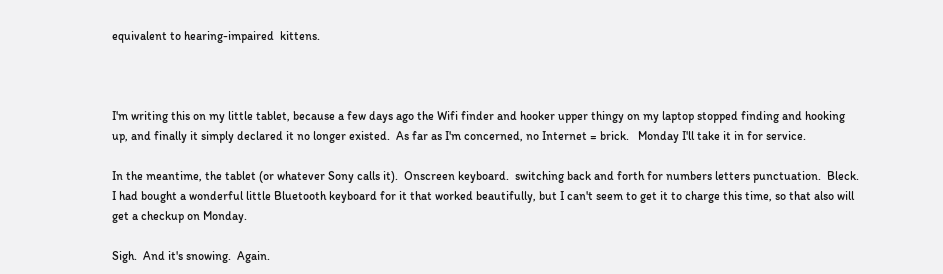equivalent to hearing-impaired  kittens.



I'm writing this on my little tablet, because a few days ago the Wifi finder and hooker upper thingy on my laptop stopped finding and hooking up, and finally it simply declared it no longer existed.  As far as I'm concerned, no Internet = brick.   Monday I'll take it in for service.

In the meantime, the tablet (or whatever Sony calls it).  Onscreen keyboard.  switching back and forth for numbers letters punctuation.  Bleck.  I had bought a wonderful little Bluetooth keyboard for it that worked beautifully, but I can't seem to get it to charge this time, so that also will get a checkup on Monday.

Sigh.  And it's snowing.  Again.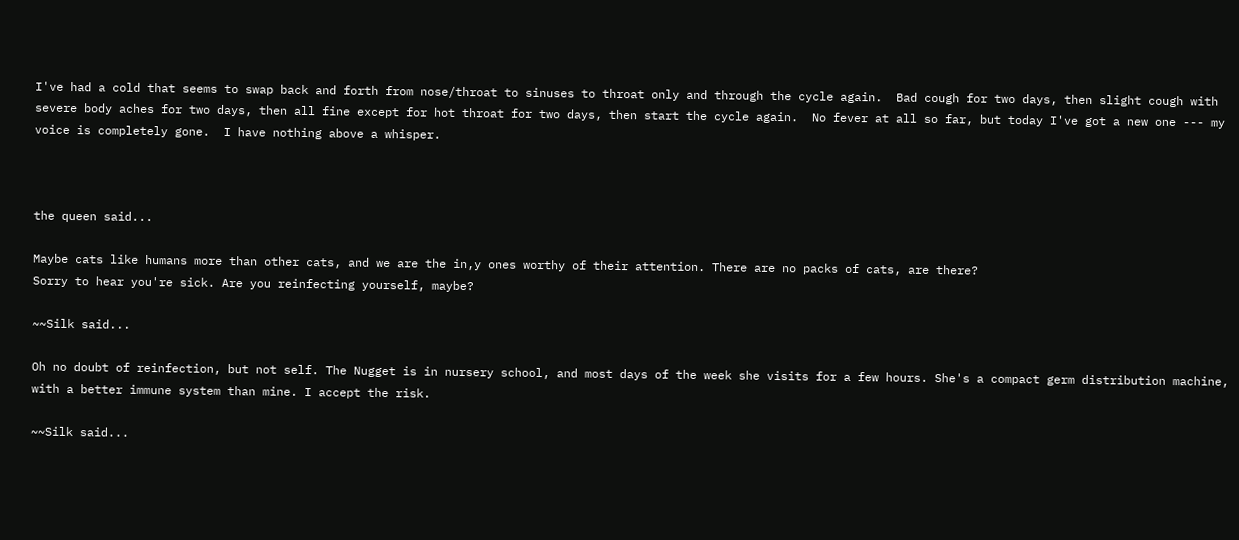I've had a cold that seems to swap back and forth from nose/throat to sinuses to throat only and through the cycle again.  Bad cough for two days, then slight cough with severe body aches for two days, then all fine except for hot throat for two days, then start the cycle again.  No fever at all so far, but today I've got a new one --- my voice is completely gone.  I have nothing above a whisper.



the queen said...

Maybe cats like humans more than other cats, and we are the in,y ones worthy of their attention. There are no packs of cats, are there?
Sorry to hear you're sick. Are you reinfecting yourself, maybe?

~~Silk said...

Oh no doubt of reinfection, but not self. The Nugget is in nursery school, and most days of the week she visits for a few hours. She's a compact germ distribution machine, with a better immune system than mine. I accept the risk.

~~Silk said...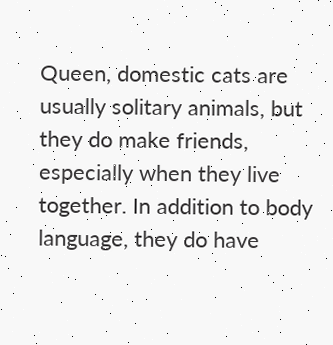Queen, domestic cats are usually solitary animals, but they do make friends, especially when they live together. In addition to body language, they do have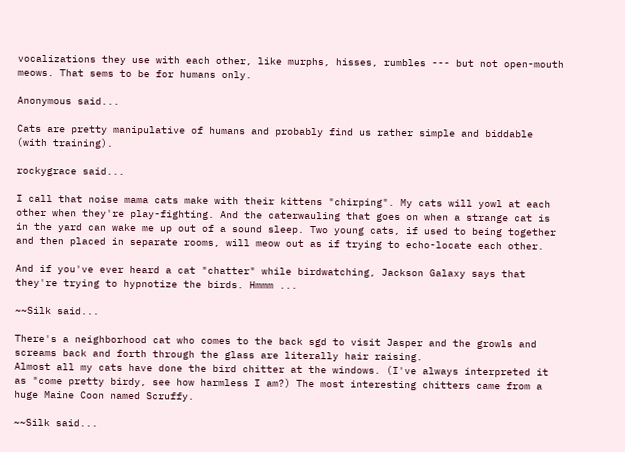vocalizations they use with each other, like murphs, hisses, rumbles --- but not open-mouth meows. That sems to be for humans only.

Anonymous said...

Cats are pretty manipulative of humans and probably find us rather simple and biddable (with training).

rockygrace said...

I call that noise mama cats make with their kittens "chirping". My cats will yowl at each other when they're play-fighting. And the caterwauling that goes on when a strange cat is in the yard can wake me up out of a sound sleep. Two young cats, if used to being together and then placed in separate rooms, will meow out as if trying to echo-locate each other.

And if you've ever heard a cat "chatter" while birdwatching, Jackson Galaxy says that they're trying to hypnotize the birds. Hmmm ...

~~Silk said...

There's a neighborhood cat who comes to the back sgd to visit Jasper and the growls and screams back and forth through the glass are literally hair raising.
Almost all my cats have done the bird chitter at the windows. (I've always interpreted it as "come pretty birdy, see how harmless I am?) The most interesting chitters came from a huge Maine Coon named Scruffy.

~~Silk said...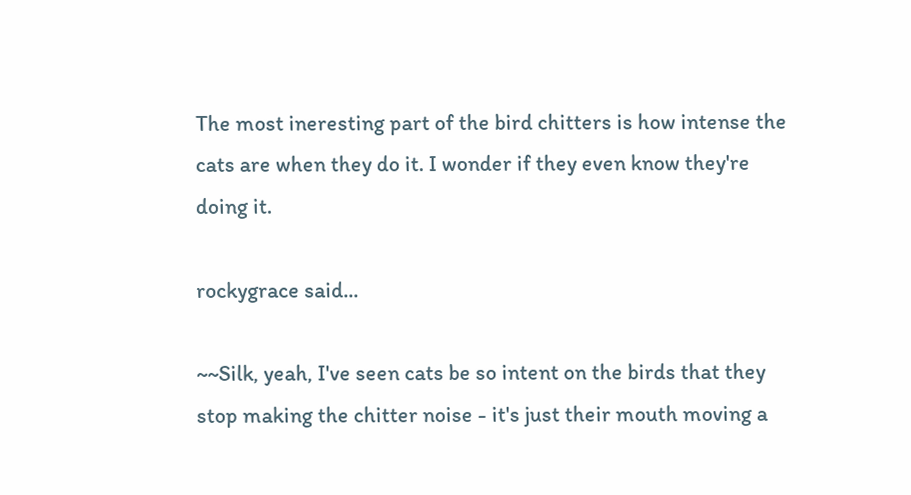The most ineresting part of the bird chitters is how intense the cats are when they do it. I wonder if they even know they're doing it.

rockygrace said...

~~Silk, yeah, I've seen cats be so intent on the birds that they stop making the chitter noise - it's just their mouth moving a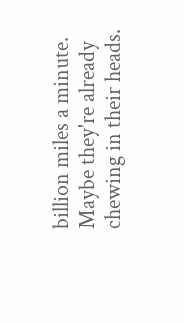billion miles a minute. Maybe they're already chewing in their heads.